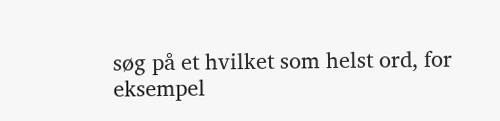søg på et hvilket som helst ord, for eksempel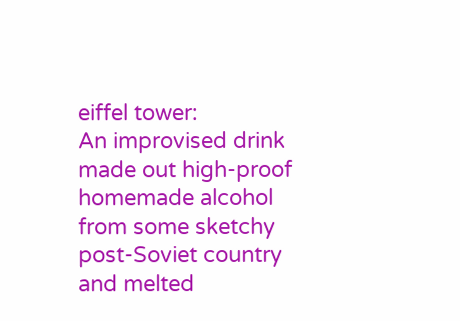eiffel tower:
An improvised drink made out high-proof homemade alcohol from some sketchy post-Soviet country and melted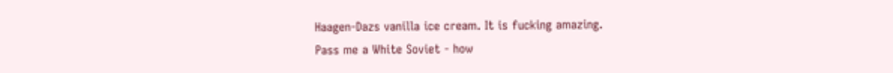Haagen-Dazs vanilla ice cream. It is fucking amazing.
Pass me a White Soviet - how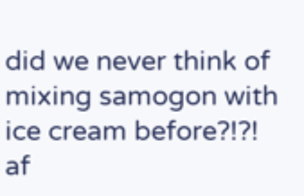did we never think of mixing samogon with ice cream before?!?!
af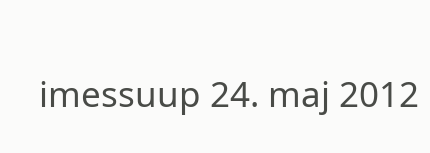imessuup 24. maj 2012